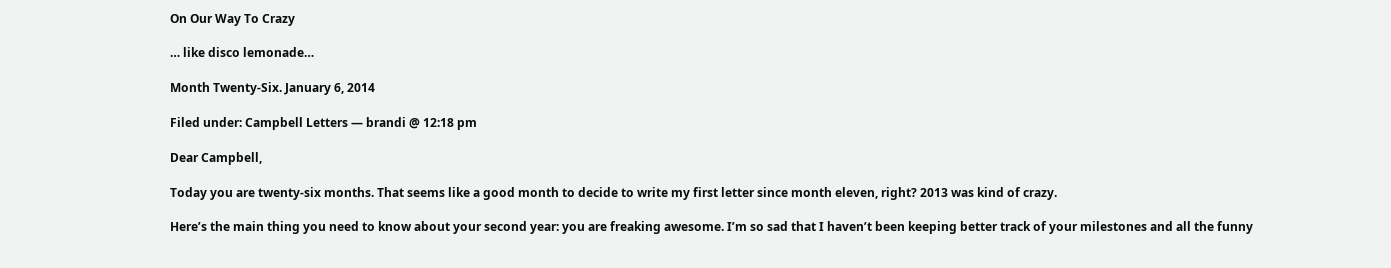On Our Way To Crazy

… like disco lemonade…

Month Twenty-Six. January 6, 2014

Filed under: Campbell Letters — brandi @ 12:18 pm

Dear Campbell,

Today you are twenty-six months. That seems like a good month to decide to write my first letter since month eleven, right? 2013 was kind of crazy.

Here’s the main thing you need to know about your second year: you are freaking awesome. I’m so sad that I haven’t been keeping better track of your milestones and all the funny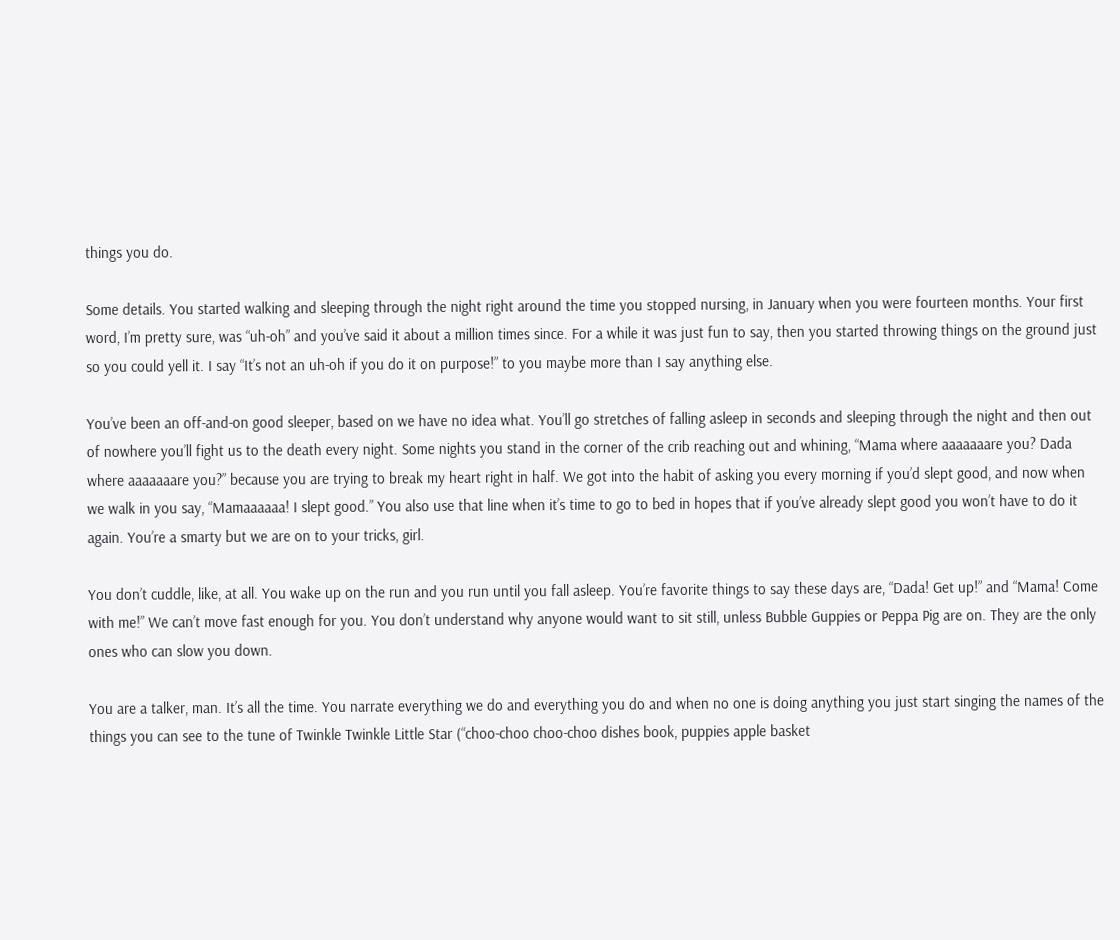things you do.

Some details. You started walking and sleeping through the night right around the time you stopped nursing, in January when you were fourteen months. Your first word, I’m pretty sure, was “uh-oh” and you’ve said it about a million times since. For a while it was just fun to say, then you started throwing things on the ground just so you could yell it. I say “It’s not an uh-oh if you do it on purpose!” to you maybe more than I say anything else.

You’ve been an off-and-on good sleeper, based on we have no idea what. You’ll go stretches of falling asleep in seconds and sleeping through the night and then out of nowhere you’ll fight us to the death every night. Some nights you stand in the corner of the crib reaching out and whining, “Mama where aaaaaaare you? Dada where aaaaaaare you?” because you are trying to break my heart right in half. We got into the habit of asking you every morning if you’d slept good, and now when we walk in you say, “Mamaaaaaa! I slept good.” You also use that line when it’s time to go to bed in hopes that if you’ve already slept good you won’t have to do it again. You’re a smarty but we are on to your tricks, girl.

You don’t cuddle, like, at all. You wake up on the run and you run until you fall asleep. You’re favorite things to say these days are, “Dada! Get up!” and “Mama! Come with me!” We can’t move fast enough for you. You don’t understand why anyone would want to sit still, unless Bubble Guppies or Peppa Pig are on. They are the only ones who can slow you down.

You are a talker, man. It’s all the time. You narrate everything we do and everything you do and when no one is doing anything you just start singing the names of the things you can see to the tune of Twinkle Twinkle Little Star (“choo-choo choo-choo dishes book, puppies apple basket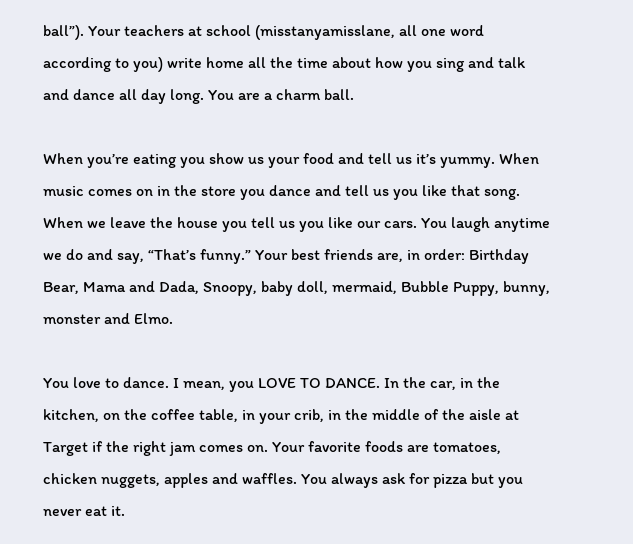ball”). Your teachers at school (misstanyamisslane, all one word according to you) write home all the time about how you sing and talk and dance all day long. You are a charm ball.

When you’re eating you show us your food and tell us it’s yummy. When music comes on in the store you dance and tell us you like that song. When we leave the house you tell us you like our cars. You laugh anytime we do and say, “That’s funny.” Your best friends are, in order: Birthday Bear, Mama and Dada, Snoopy, baby doll, mermaid, Bubble Puppy, bunny, monster and Elmo.

You love to dance. I mean, you LOVE TO DANCE. In the car, in the kitchen, on the coffee table, in your crib, in the middle of the aisle at Target if the right jam comes on. Your favorite foods are tomatoes, chicken nuggets, apples and waffles. You always ask for pizza but you never eat it.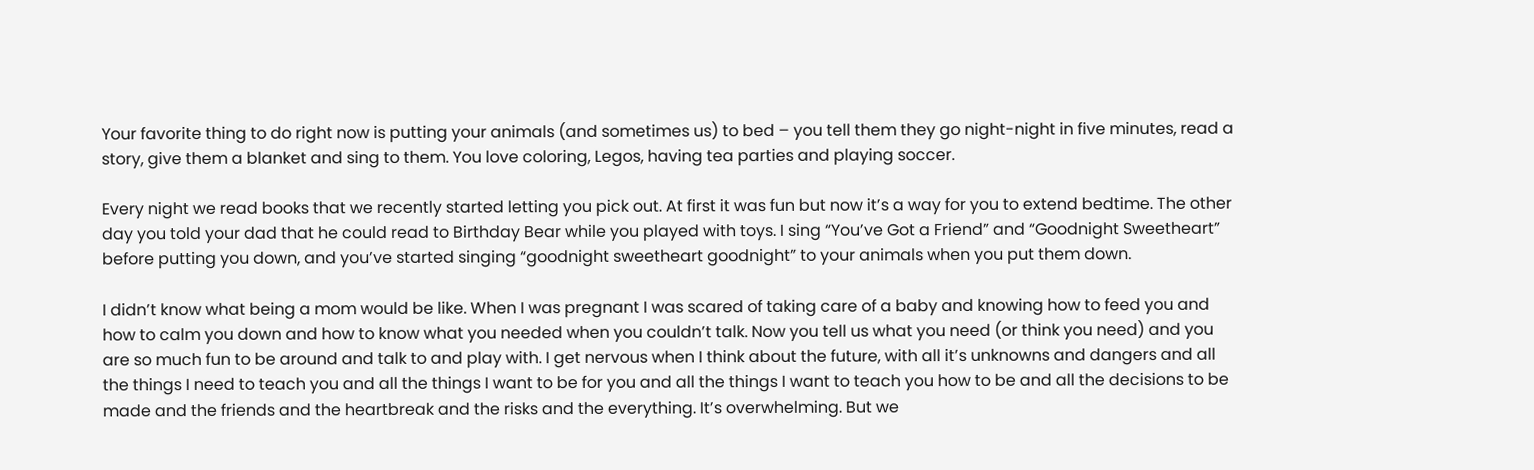Your favorite thing to do right now is putting your animals (and sometimes us) to bed – you tell them they go night-night in five minutes, read a story, give them a blanket and sing to them. You love coloring, Legos, having tea parties and playing soccer.

Every night we read books that we recently started letting you pick out. At first it was fun but now it’s a way for you to extend bedtime. The other day you told your dad that he could read to Birthday Bear while you played with toys. I sing “You’ve Got a Friend” and “Goodnight Sweetheart” before putting you down, and you’ve started singing “goodnight sweetheart goodnight” to your animals when you put them down.

I didn’t know what being a mom would be like. When I was pregnant I was scared of taking care of a baby and knowing how to feed you and how to calm you down and how to know what you needed when you couldn’t talk. Now you tell us what you need (or think you need) and you are so much fun to be around and talk to and play with. I get nervous when I think about the future, with all it’s unknowns and dangers and all the things I need to teach you and all the things I want to be for you and all the things I want to teach you how to be and all the decisions to be made and the friends and the heartbreak and the risks and the everything. It’s overwhelming. But we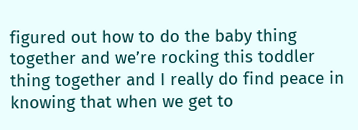figured out how to do the baby thing together and we’re rocking this toddler thing together and I really do find peace in knowing that when we get to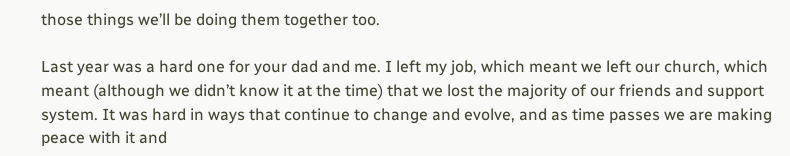those things we’ll be doing them together too.

Last year was a hard one for your dad and me. I left my job, which meant we left our church, which meant (although we didn’t know it at the time) that we lost the majority of our friends and support system. It was hard in ways that continue to change and evolve, and as time passes we are making peace with it and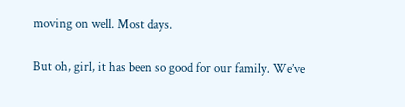moving on well. Most days.

But oh, girl, it has been so good for our family. We’ve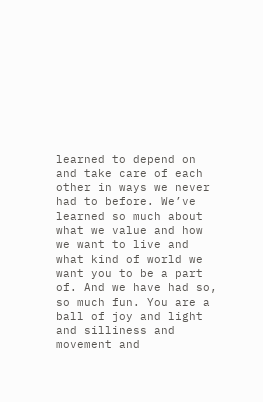learned to depend on and take care of each other in ways we never had to before. We’ve learned so much about what we value and how we want to live and what kind of world we want you to be a part of. And we have had so, so much fun. You are a ball of joy and light and silliness and movement and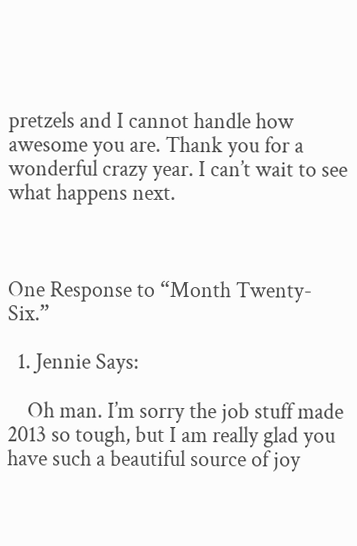pretzels and I cannot handle how awesome you are. Thank you for a wonderful crazy year. I can’t wait to see what happens next.



One Response to “Month Twenty-Six.”

  1. Jennie Says:

    Oh man. I’m sorry the job stuff made 2013 so tough, but I am really glad you have such a beautiful source of joy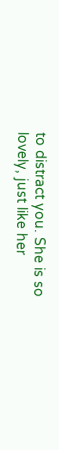to distract you. She is so lovely, just like her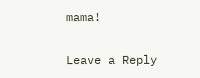mama!

Leave a Reply